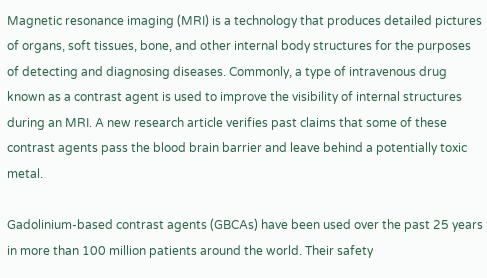Magnetic resonance imaging (MRI) is a technology that produces detailed pictures of organs, soft tissues, bone, and other internal body structures for the purposes of detecting and diagnosing diseases. Commonly, a type of intravenous drug known as a contrast agent is used to improve the visibility of internal structures during an MRI. A new research article verifies past claims that some of these contrast agents pass the blood brain barrier and leave behind a potentially toxic metal.

Gadolinium-based contrast agents (GBCAs) have been used over the past 25 years in more than 100 million patients around the world. Their safety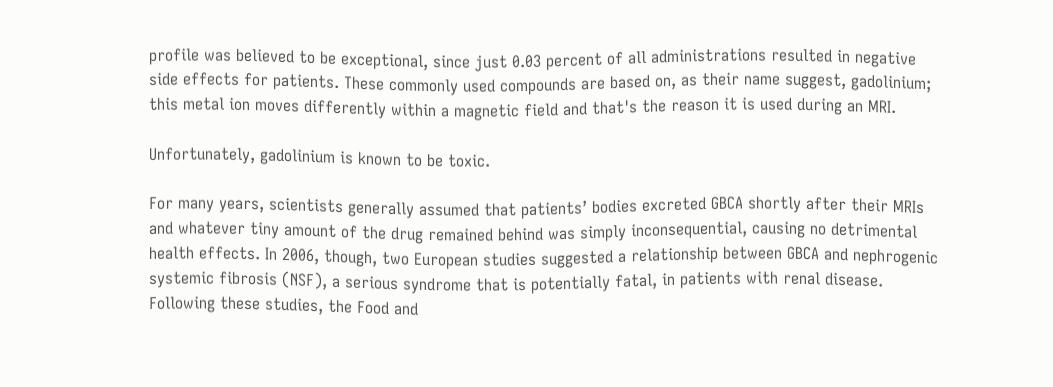profile was believed to be exceptional, since just 0.03 percent of all administrations resulted in negative side effects for patients. These commonly used compounds are based on, as their name suggest, gadolinium; this metal ion moves differently within a magnetic field and that's the reason it is used during an MRI.

Unfortunately, gadolinium is known to be toxic.

For many years, scientists generally assumed that patients’ bodies excreted GBCA shortly after their MRIs and whatever tiny amount of the drug remained behind was simply inconsequential, causing no detrimental health effects. In 2006, though, two European studies suggested a relationship between GBCA and nephrogenic systemic fibrosis (NSF), a serious syndrome that is potentially fatal, in patients with renal disease. Following these studies, the Food and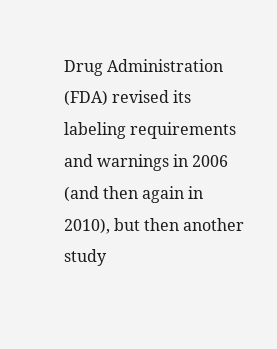Drug Administration (FDA) revised its labeling requirements and warnings in 2006 (and then again in 2010), but then another study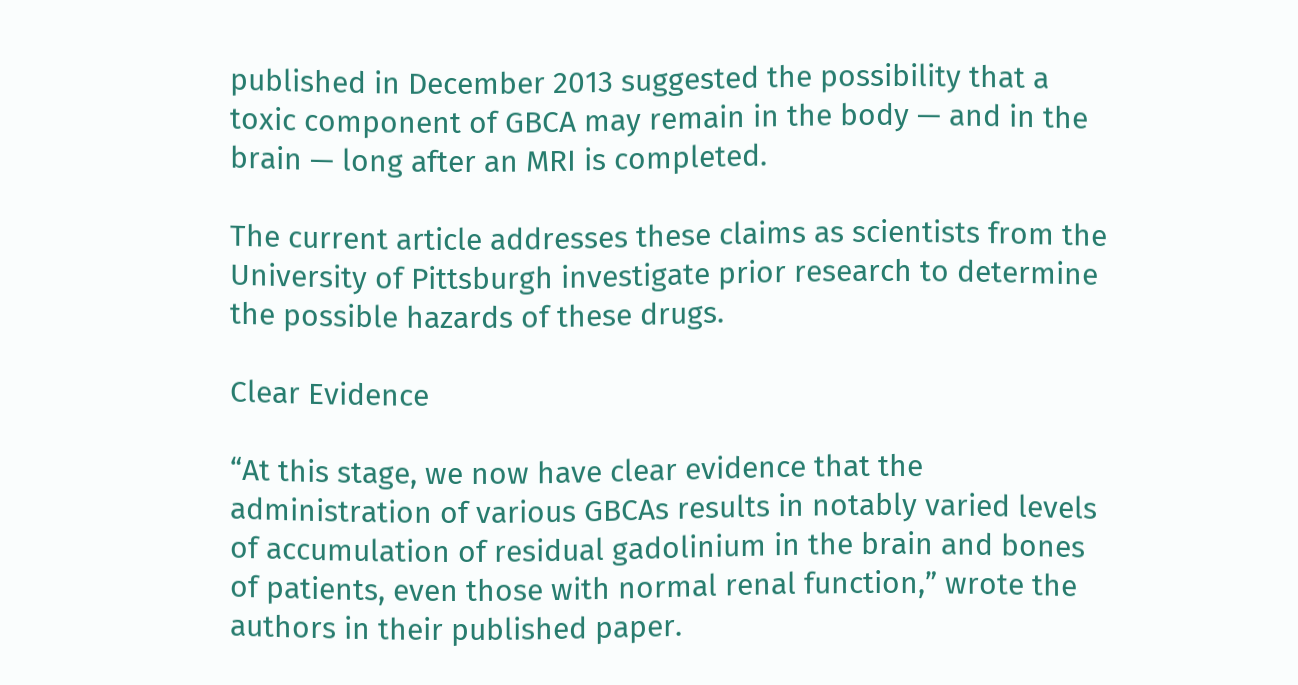published in December 2013 suggested the possibility that a toxic component of GBCA may remain in the body — and in the brain — long after an MRI is completed.

The current article addresses these claims as scientists from the University of Pittsburgh investigate prior research to determine the possible hazards of these drugs.

Clear Evidence

“At this stage, we now have clear evidence that the administration of various GBCAs results in notably varied levels of accumulation of residual gadolinium in the brain and bones of patients, even those with normal renal function,” wrote the authors in their published paper.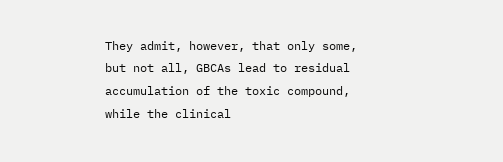They admit, however, that only some, but not all, GBCAs lead to residual accumulation of the toxic compound, while the clinical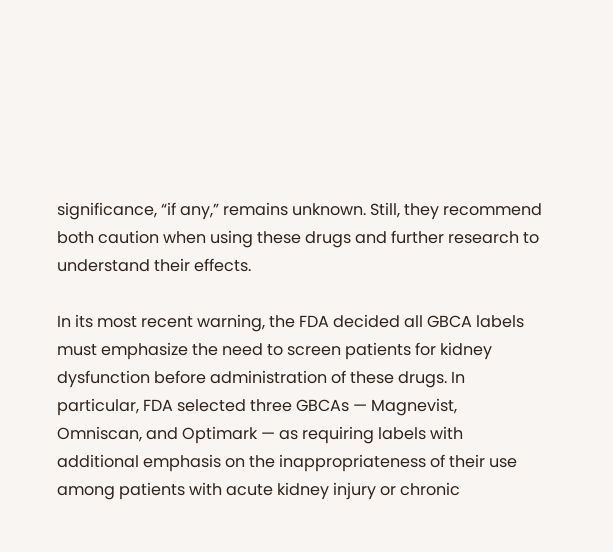significance, “if any,” remains unknown. Still, they recommend both caution when using these drugs and further research to understand their effects.

In its most recent warning, the FDA decided all GBCA labels must emphasize the need to screen patients for kidney dysfunction before administration of these drugs. In particular, FDA selected three GBCAs — Magnevist, Omniscan, and Optimark — as requiring labels with additional emphasis on the inappropriateness of their use among patients with acute kidney injury or chronic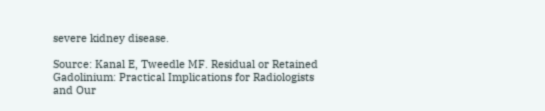severe kidney disease.

Source: Kanal E, Tweedle MF. Residual or Retained Gadolinium: Practical Implications for Radiologists and Our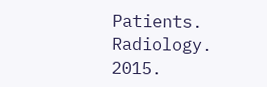Patients. Radiology. 2015.